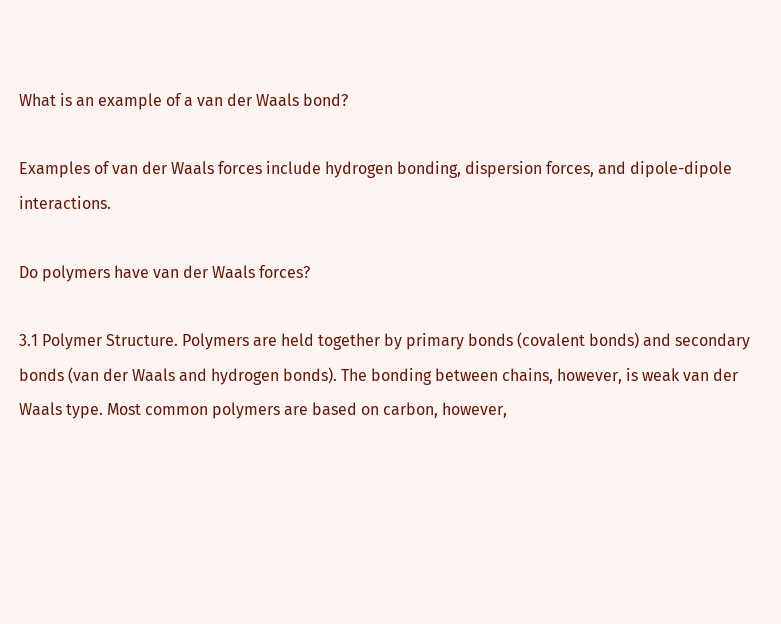What is an example of a van der Waals bond?

Examples of van der Waals forces include hydrogen bonding, dispersion forces, and dipole-dipole interactions.

Do polymers have van der Waals forces?

3.1 Polymer Structure. Polymers are held together by primary bonds (covalent bonds) and secondary bonds (van der Waals and hydrogen bonds). The bonding between chains, however, is weak van der Waals type. Most common polymers are based on carbon, however,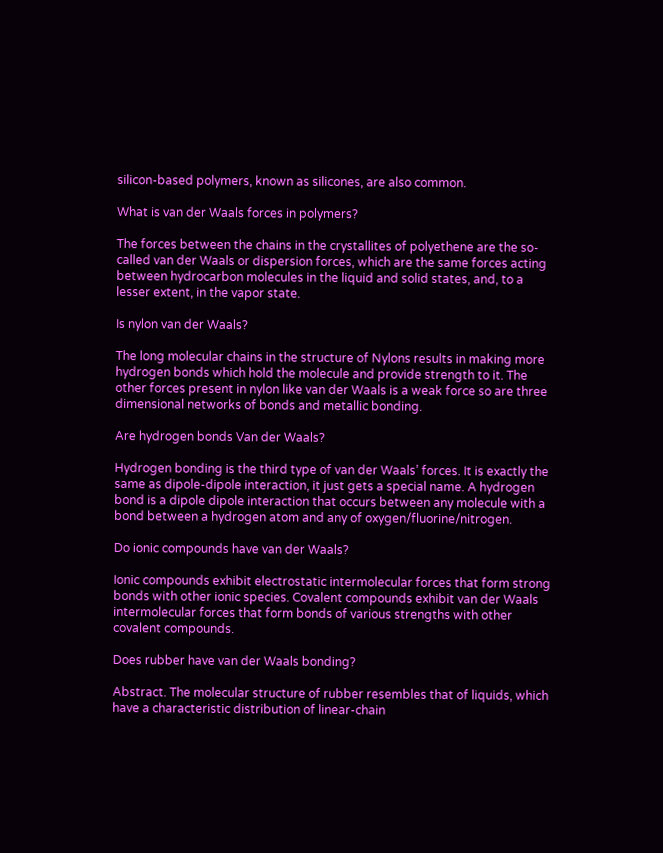silicon-based polymers, known as silicones, are also common.

What is van der Waals forces in polymers?

The forces between the chains in the crystallites of polyethene are the so-called van der Waals or dispersion forces, which are the same forces acting between hydrocarbon molecules in the liquid and solid states, and, to a lesser extent, in the vapor state.

Is nylon van der Waals?

The long molecular chains in the structure of Nylons results in making more hydrogen bonds which hold the molecule and provide strength to it. The other forces present in nylon like van der Waals is a weak force so are three dimensional networks of bonds and metallic bonding.

Are hydrogen bonds Van der Waals?

Hydrogen bonding is the third type of van der Waals’ forces. It is exactly the same as dipole-dipole interaction, it just gets a special name. A hydrogen bond is a dipole dipole interaction that occurs between any molecule with a bond between a hydrogen atom and any of oxygen/fluorine/nitrogen.

Do ionic compounds have van der Waals?

Ionic compounds exhibit electrostatic intermolecular forces that form strong bonds with other ionic species. Covalent compounds exhibit van der Waals intermolecular forces that form bonds of various strengths with other covalent compounds.

Does rubber have van der Waals bonding?

Abstract. The molecular structure of rubber resembles that of liquids, which have a characteristic distribution of linear-chain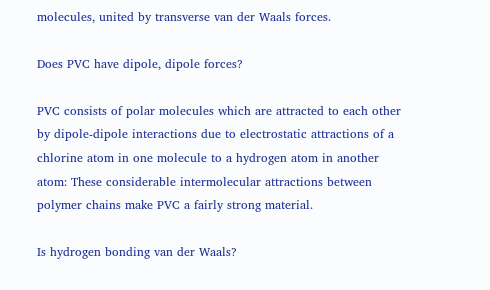molecules, united by transverse van der Waals forces.

Does PVC have dipole, dipole forces?

PVC consists of polar molecules which are attracted to each other by dipole-dipole interactions due to electrostatic attractions of a chlorine atom in one molecule to a hydrogen atom in another atom: These considerable intermolecular attractions between polymer chains make PVC a fairly strong material.

Is hydrogen bonding van der Waals?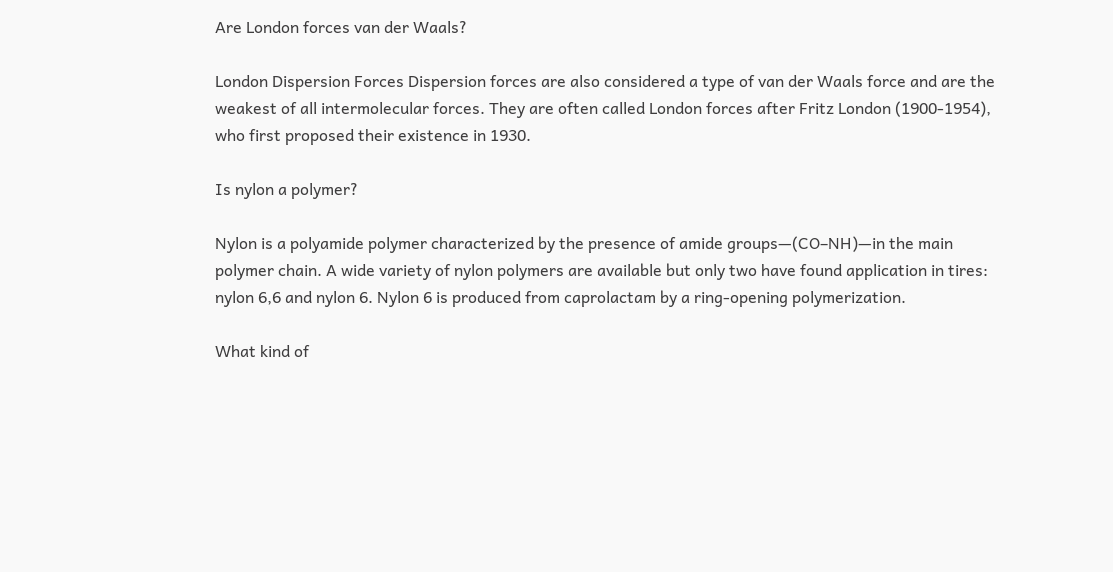Are London forces van der Waals?

London Dispersion Forces Dispersion forces are also considered a type of van der Waals force and are the weakest of all intermolecular forces. They are often called London forces after Fritz London (1900-1954), who first proposed their existence in 1930.

Is nylon a polymer?

Nylon is a polyamide polymer characterized by the presence of amide groups—(CO–NH)—in the main polymer chain. A wide variety of nylon polymers are available but only two have found application in tires: nylon 6,6 and nylon 6. Nylon 6 is produced from caprolactam by a ring-opening polymerization.

What kind of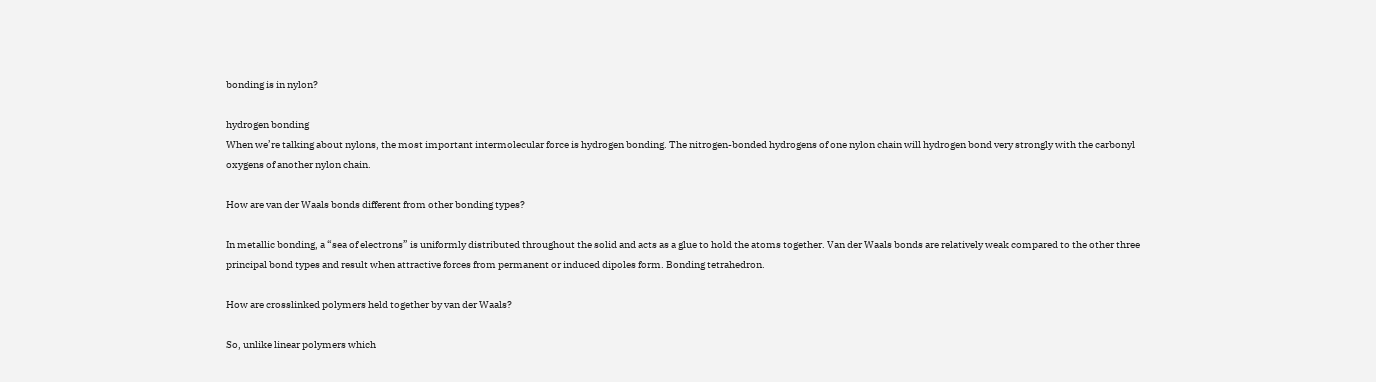bonding is in nylon?

hydrogen bonding
When we’re talking about nylons, the most important intermolecular force is hydrogen bonding. The nitrogen-bonded hydrogens of one nylon chain will hydrogen bond very strongly with the carbonyl oxygens of another nylon chain.

How are van der Waals bonds different from other bonding types?

In metallic bonding, a “sea of electrons” is uniformly distributed throughout the solid and acts as a glue to hold the atoms together. Van der Waals bonds are relatively weak compared to the other three principal bond types and result when attractive forces from permanent or induced dipoles form. Bonding tetrahedron.

How are crosslinked polymers held together by van der Waals?

So, unlike linear polymers which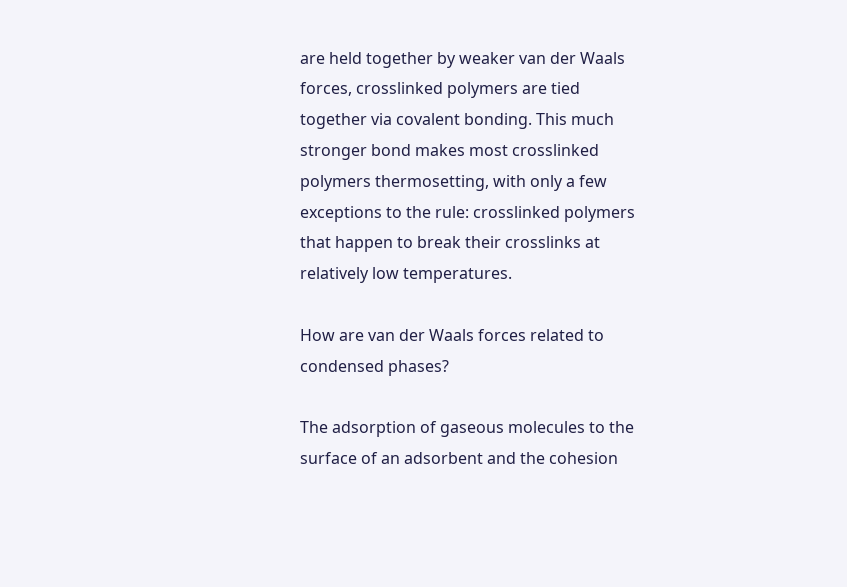are held together by weaker van der Waals forces, crosslinked polymers are tied together via covalent bonding. This much stronger bond makes most crosslinked polymers thermosetting, with only a few exceptions to the rule: crosslinked polymers that happen to break their crosslinks at relatively low temperatures.

How are van der Waals forces related to condensed phases?

The adsorption of gaseous molecules to the surface of an adsorbent and the cohesion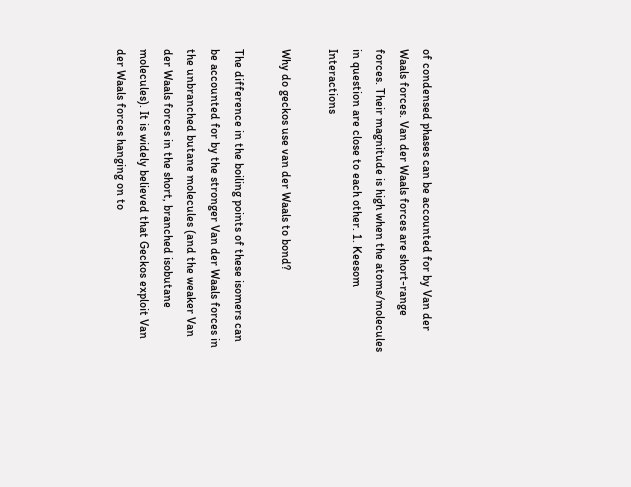of condensed phases can be accounted for by Van der Waals forces. Van der Waals forces are short-range forces. Their magnitude is high when the atoms/molecules in question are close to each other. 1. Keesom Interactions

Why do geckos use van der Waals to bond?

The difference in the boiling points of these isomers can be accounted for by the stronger Van der Waals forces in the unbranched butane molecules (and the weaker Van der Waals forces in the short, branched isobutane molecules). It is widely believed that Geckos exploit Van der Waals forces hanging on to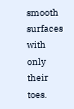smooth surfaces with only their toes.